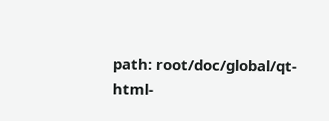path: root/doc/global/qt-html-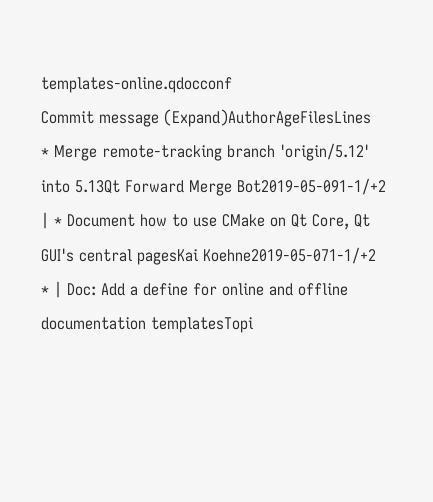templates-online.qdocconf
Commit message (Expand)AuthorAgeFilesLines
* Merge remote-tracking branch 'origin/5.12' into 5.13Qt Forward Merge Bot2019-05-091-1/+2
| * Document how to use CMake on Qt Core, Qt GUI's central pagesKai Koehne2019-05-071-1/+2
* | Doc: Add a define for online and offline documentation templatesTopi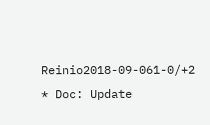Reinio2018-09-061-0/+2
* Doc: Update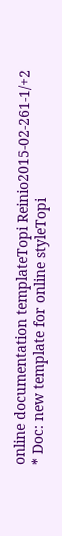online documentation templateTopi Reinio2015-02-261-1/+2
* Doc: new template for online styleTopi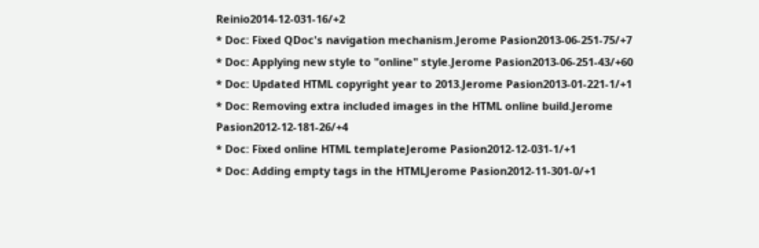Reinio2014-12-031-16/+2
* Doc: Fixed QDoc's navigation mechanism.Jerome Pasion2013-06-251-75/+7
* Doc: Applying new style to "online" style.Jerome Pasion2013-06-251-43/+60
* Doc: Updated HTML copyright year to 2013.Jerome Pasion2013-01-221-1/+1
* Doc: Removing extra included images in the HTML online build.Jerome Pasion2012-12-181-26/+4
* Doc: Fixed online HTML templateJerome Pasion2012-12-031-1/+1
* Doc: Adding empty tags in the HTMLJerome Pasion2012-11-301-0/+1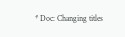* Doc: Changing titles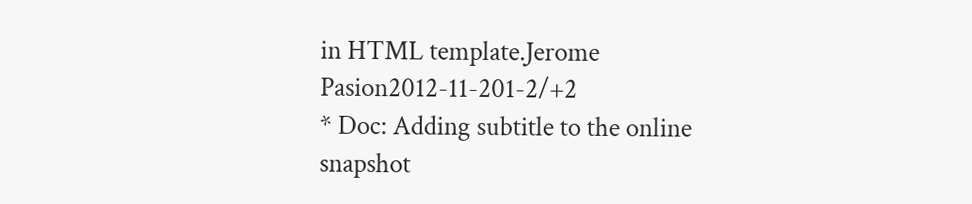in HTML template.Jerome Pasion2012-11-201-2/+2
* Doc: Adding subtitle to the online snapshot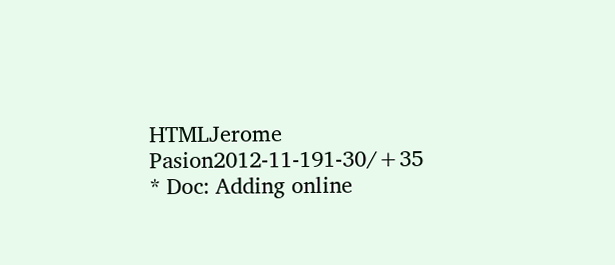HTMLJerome Pasion2012-11-191-30/+35
* Doc: Adding online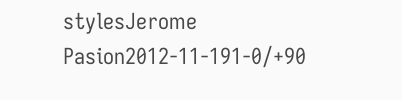stylesJerome Pasion2012-11-191-0/+90